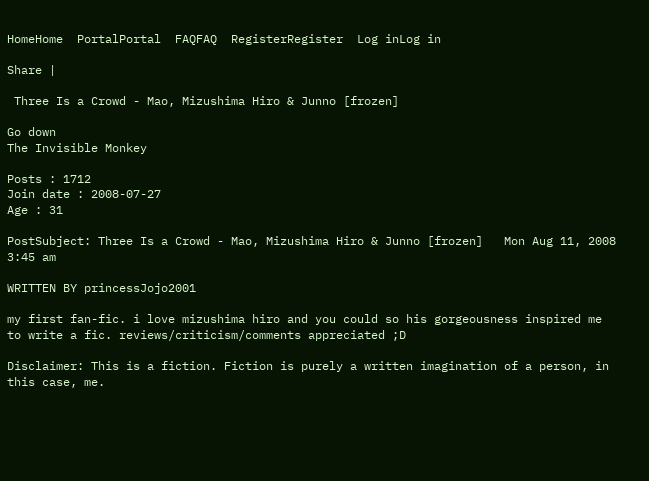HomeHome  PortalPortal  FAQFAQ  RegisterRegister  Log inLog in

Share |

 Three Is a Crowd - Mao, Mizushima Hiro & Junno [frozen]

Go down
The Invisible Monkey

Posts : 1712
Join date : 2008-07-27
Age : 31

PostSubject: Three Is a Crowd - Mao, Mizushima Hiro & Junno [frozen]   Mon Aug 11, 2008 3:45 am

WRITTEN BY princessJojo2001

my first fan-fic. i love mizushima hiro and you could so his gorgeousness inspired me to write a fic. reviews/criticism/comments appreciated ;D

Disclaimer: This is a fiction. Fiction is purely a written imagination of a person, in this case, me.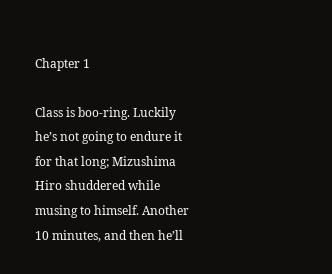Chapter 1

Class is boo-ring. Luckily he’s not going to endure it for that long; Mizushima Hiro shuddered while musing to himself. Another 10 minutes, and then he’ll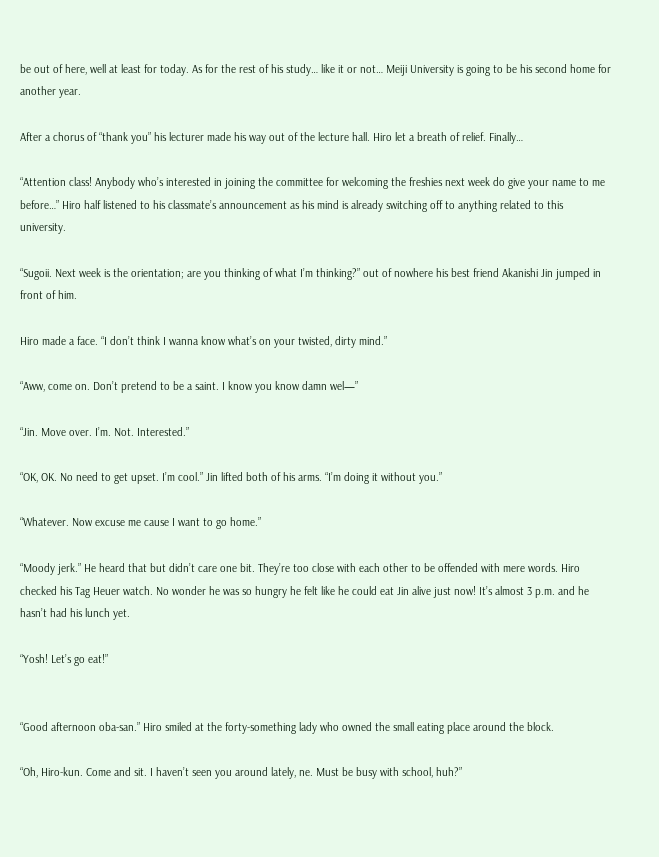be out of here, well at least for today. As for the rest of his study… like it or not… Meiji University is going to be his second home for another year.

After a chorus of “thank you” his lecturer made his way out of the lecture hall. Hiro let a breath of relief. Finally…

“Attention class! Anybody who’s interested in joining the committee for welcoming the freshies next week do give your name to me before…” Hiro half listened to his classmate’s announcement as his mind is already switching off to anything related to this university.

“Sugoii. Next week is the orientation; are you thinking of what I’m thinking?” out of nowhere his best friend Akanishi Jin jumped in front of him.

Hiro made a face. “I don’t think I wanna know what’s on your twisted, dirty mind.”

“Aww, come on. Don’t pretend to be a saint. I know you know damn wel—”

“Jin. Move over. I’m. Not. Interested.”

“OK, OK. No need to get upset. I’m cool.” Jin lifted both of his arms. “I’m doing it without you.”

“Whatever. Now excuse me cause I want to go home.”

“Moody jerk.” He heard that but didn’t care one bit. They’re too close with each other to be offended with mere words. Hiro checked his Tag Heuer watch. No wonder he was so hungry he felt like he could eat Jin alive just now! It’s almost 3 p.m. and he hasn’t had his lunch yet.

“Yosh! Let’s go eat!”


“Good afternoon oba-san.” Hiro smiled at the forty-something lady who owned the small eating place around the block.

“Oh, Hiro-kun. Come and sit. I haven’t seen you around lately, ne. Must be busy with school, huh?”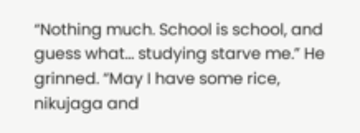“Nothing much. School is school, and guess what… studying starve me.” He grinned. “May I have some rice, nikujaga and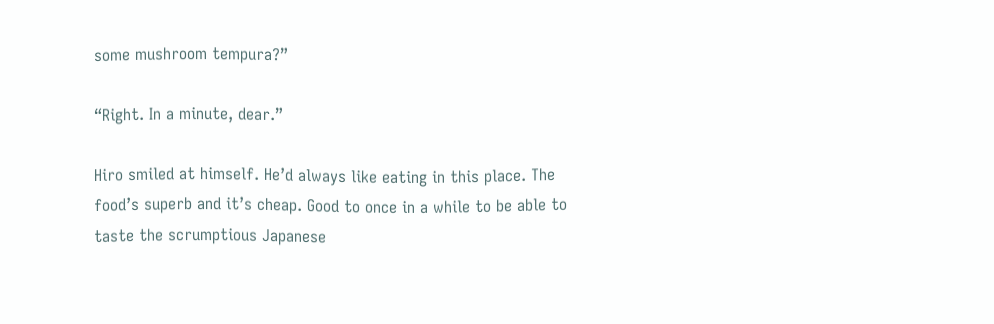some mushroom tempura?”

“Right. In a minute, dear.”

Hiro smiled at himself. He’d always like eating in this place. The food’s superb and it’s cheap. Good to once in a while to be able to taste the scrumptious Japanese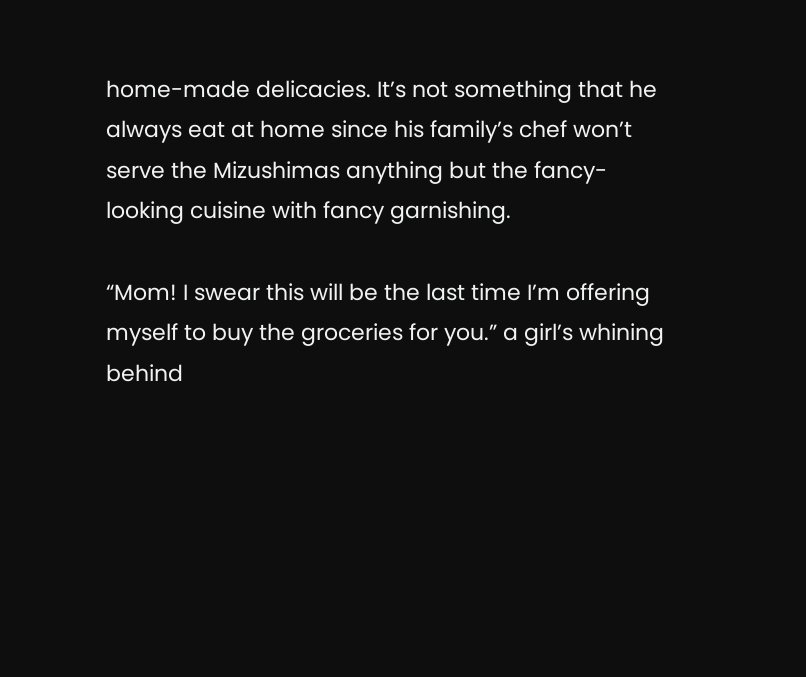home-made delicacies. It’s not something that he always eat at home since his family’s chef won’t serve the Mizushimas anything but the fancy-looking cuisine with fancy garnishing.

“Mom! I swear this will be the last time I’m offering myself to buy the groceries for you.” a girl’s whining behind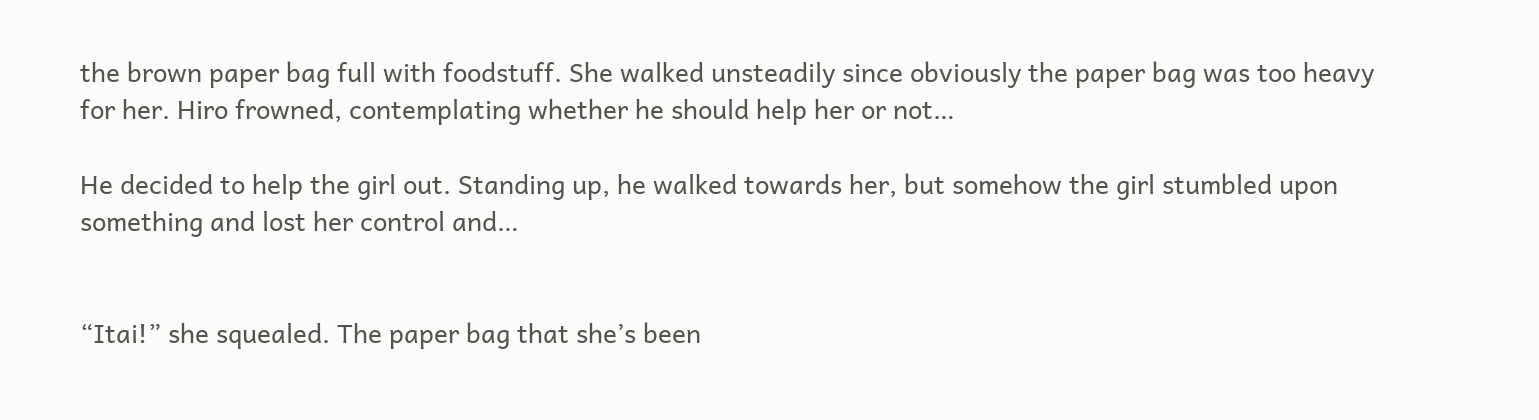the brown paper bag full with foodstuff. She walked unsteadily since obviously the paper bag was too heavy for her. Hiro frowned, contemplating whether he should help her or not…

He decided to help the girl out. Standing up, he walked towards her, but somehow the girl stumbled upon something and lost her control and…


“Itai!” she squealed. The paper bag that she’s been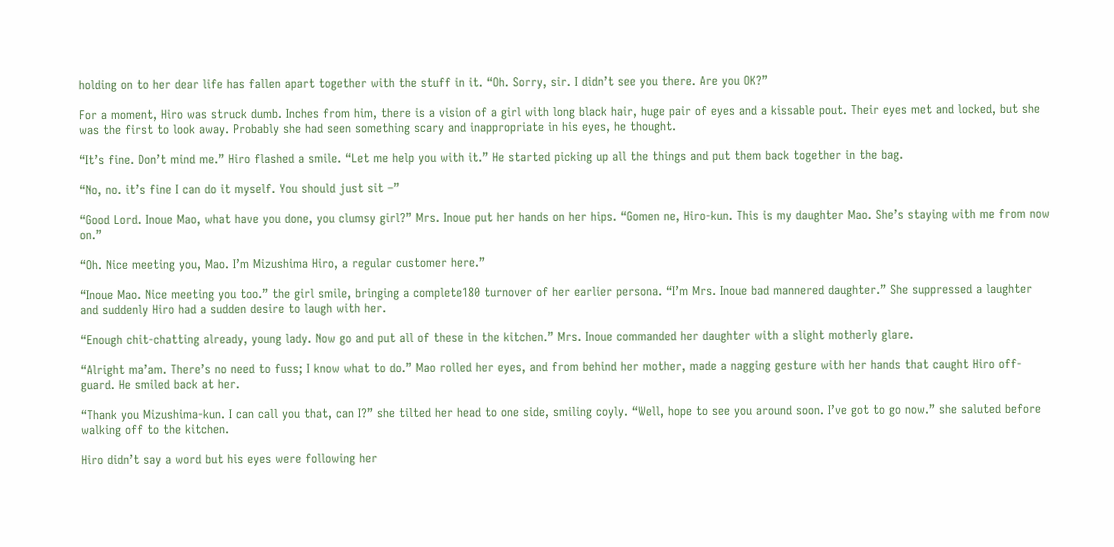holding on to her dear life has fallen apart together with the stuff in it. “Oh. Sorry, sir. I didn’t see you there. Are you OK?”

For a moment, Hiro was struck dumb. Inches from him, there is a vision of a girl with long black hair, huge pair of eyes and a kissable pout. Their eyes met and locked, but she was the first to look away. Probably she had seen something scary and inappropriate in his eyes, he thought.

“It’s fine. Don’t mind me.” Hiro flashed a smile. “Let me help you with it.” He started picking up all the things and put them back together in the bag.

“No, no. it’s fine I can do it myself. You should just sit –”

“Good Lord. Inoue Mao, what have you done, you clumsy girl?” Mrs. Inoue put her hands on her hips. “Gomen ne, Hiro-kun. This is my daughter Mao. She’s staying with me from now on.”

“Oh. Nice meeting you, Mao. I’m Mizushima Hiro, a regular customer here.”

“Inoue Mao. Nice meeting you too.” the girl smile, bringing a complete180 turnover of her earlier persona. “I’m Mrs. Inoue bad mannered daughter.” She suppressed a laughter and suddenly Hiro had a sudden desire to laugh with her.

“Enough chit-chatting already, young lady. Now go and put all of these in the kitchen.” Mrs. Inoue commanded her daughter with a slight motherly glare.

“Alright ma’am. There’s no need to fuss; I know what to do.” Mao rolled her eyes, and from behind her mother, made a nagging gesture with her hands that caught Hiro off-guard. He smiled back at her.

“Thank you Mizushima-kun. I can call you that, can I?” she tilted her head to one side, smiling coyly. “Well, hope to see you around soon. I’ve got to go now.” she saluted before walking off to the kitchen.

Hiro didn’t say a word but his eyes were following her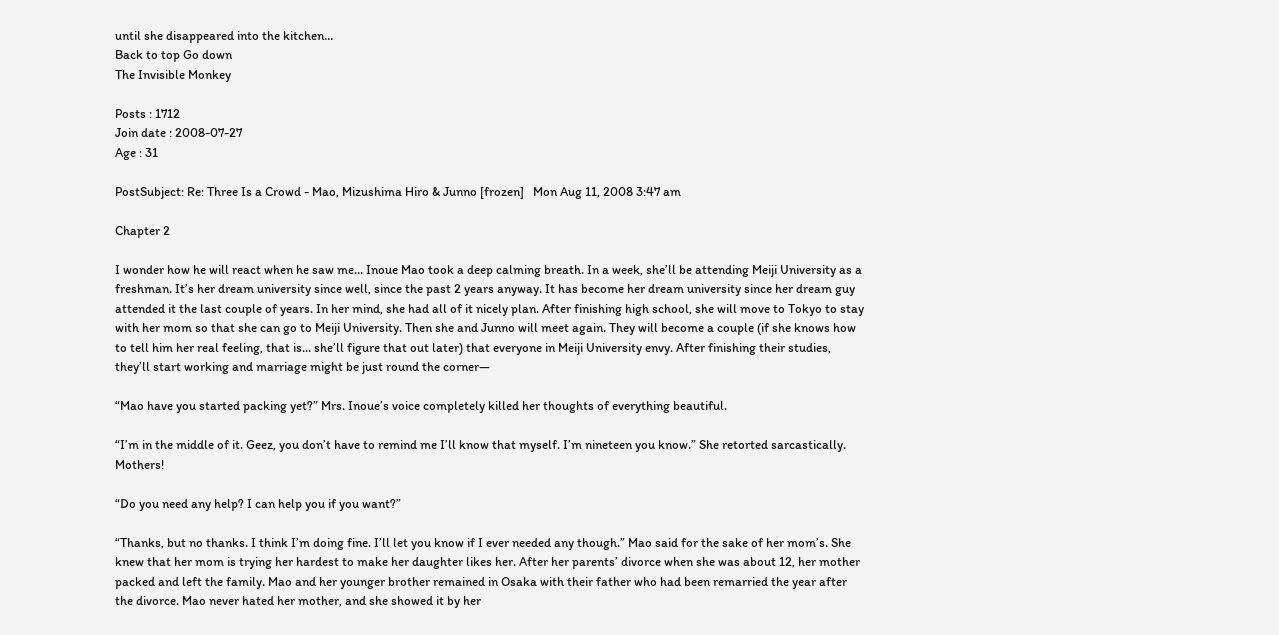until she disappeared into the kitchen…
Back to top Go down
The Invisible Monkey

Posts : 1712
Join date : 2008-07-27
Age : 31

PostSubject: Re: Three Is a Crowd - Mao, Mizushima Hiro & Junno [frozen]   Mon Aug 11, 2008 3:47 am

Chapter 2

I wonder how he will react when he saw me… Inoue Mao took a deep calming breath. In a week, she’ll be attending Meiji University as a freshman. It’s her dream university since well, since the past 2 years anyway. It has become her dream university since her dream guy attended it the last couple of years. In her mind, she had all of it nicely plan. After finishing high school, she will move to Tokyo to stay with her mom so that she can go to Meiji University. Then she and Junno will meet again. They will become a couple (if she knows how to tell him her real feeling, that is… she’ll figure that out later) that everyone in Meiji University envy. After finishing their studies, they’ll start working and marriage might be just round the corner—

“Mao have you started packing yet?” Mrs. Inoue’s voice completely killed her thoughts of everything beautiful.

“I’m in the middle of it. Geez, you don’t have to remind me I’ll know that myself. I’m nineteen you know.” She retorted sarcastically. Mothers!

“Do you need any help? I can help you if you want?”

“Thanks, but no thanks. I think I’m doing fine. I’ll let you know if I ever needed any though.” Mao said for the sake of her mom’s. She knew that her mom is trying her hardest to make her daughter likes her. After her parents’ divorce when she was about 12, her mother packed and left the family. Mao and her younger brother remained in Osaka with their father who had been remarried the year after the divorce. Mao never hated her mother, and she showed it by her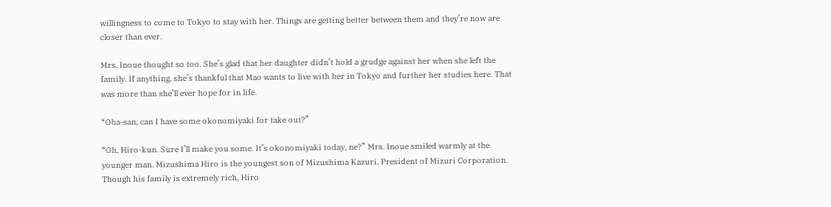willingness to come to Tokyo to stay with her. Things are getting better between them and they’re now are closer than ever.

Mrs. Inoue thought so too. She’s glad that her daughter didn’t hold a grudge against her when she left the family. If anything, she’s thankful that Mao wants to live with her in Tokyo and further her studies here. That was more than she’ll ever hope for in life.

“Oba-san, can I have some okonomiyaki for take out?”

“Oh, Hiro-kun. Sure I’ll make you some. It’s okonomiyaki today, ne?” Mrs. Inoue smiled warmly at the younger man. Mizushima Hiro is the youngest son of Mizushima Kazuri, President of Mizuri Corporation. Though his family is extremely rich, Hiro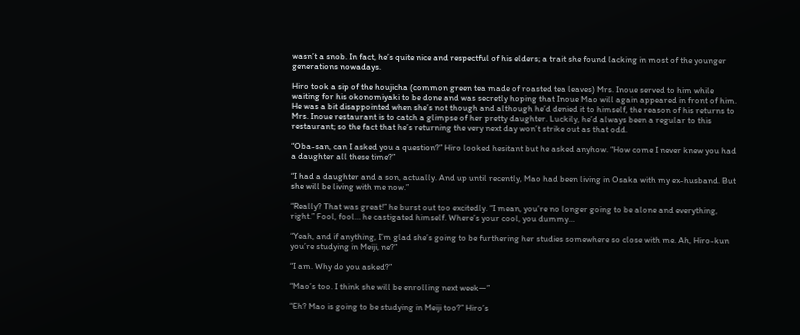wasn’t a snob. In fact, he’s quite nice and respectful of his elders; a trait she found lacking in most of the younger generations nowadays.

Hiro took a sip of the houjicha (common green tea made of roasted tea leaves) Mrs. Inoue served to him while waiting for his okonomiyaki to be done and was secretly hoping that Inoue Mao will again appeared in front of him. He was a bit disappointed when she’s not though and although he’d denied it to himself, the reason of his returns to Mrs. Inoue restaurant is to catch a glimpse of her pretty daughter. Luckily, he’d always been a regular to this restaurant; so the fact that he’s returning the very next day won’t strike out as that odd.

“Oba-san, can I asked you a question?” Hiro looked hesitant but he asked anyhow. “How come I never knew you had a daughter all these time?”

“I had a daughter and a son, actually. And up until recently, Mao had been living in Osaka with my ex-husband. But she will be living with me now.”

“Really? That was great!” he burst out too excitedly. “I mean, you’re no longer going to be alone and everything, right.” Fool, fool… he castigated himself. Where’s your cool, you dummy…

“Yeah, and if anything, I’m glad she’s going to be furthering her studies somewhere so close with me. Ah, Hiro-kun you’re studying in Meiji, ne?”

“I am. Why do you asked?”

“Mao’s too. I think she will be enrolling next week—”

“Eh? Mao is going to be studying in Meiji too?” Hiro’s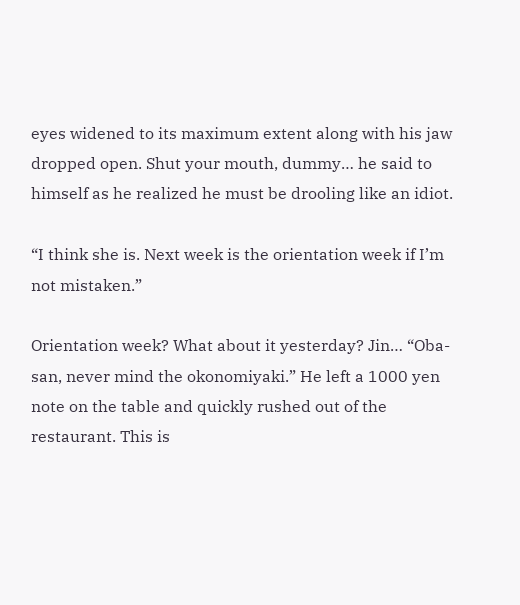eyes widened to its maximum extent along with his jaw dropped open. Shut your mouth, dummy… he said to himself as he realized he must be drooling like an idiot.

“I think she is. Next week is the orientation week if I’m not mistaken.”

Orientation week? What about it yesterday? Jin… “Oba-san, never mind the okonomiyaki.” He left a 1000 yen note on the table and quickly rushed out of the restaurant. This is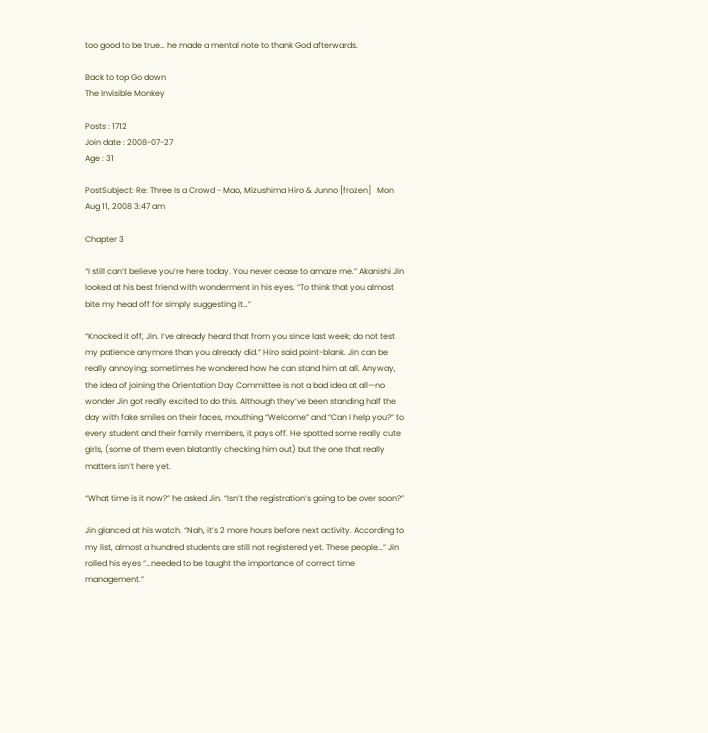too good to be true… he made a mental note to thank God afterwards.

Back to top Go down
The Invisible Monkey

Posts : 1712
Join date : 2008-07-27
Age : 31

PostSubject: Re: Three Is a Crowd - Mao, Mizushima Hiro & Junno [frozen]   Mon Aug 11, 2008 3:47 am

Chapter 3

“I still can’t believe you’re here today. You never cease to amaze me.” Akanishi Jin looked at his best friend with wonderment in his eyes. “To think that you almost bite my head off for simply suggesting it…”

“Knocked it off, Jin. I’ve already heard that from you since last week; do not test my patience anymore than you already did.” Hiro said point-blank. Jin can be really annoying; sometimes he wondered how he can stand him at all. Anyway, the idea of joining the Orientation Day Committee is not a bad idea at all—no wonder Jin got really excited to do this. Although they’ve been standing half the day with fake smiles on their faces, mouthing “Welcome” and “Can I help you?” to every student and their family members, it pays off. He spotted some really cute girls, (some of them even blatantly checking him out) but the one that really matters isn’t here yet.

“What time is it now?” he asked Jin. “Isn’t the registration’s going to be over soon?”

Jin glanced at his watch. “Nah, it’s 2 more hours before next activity. According to my list, almost a hundred students are still not registered yet. These people…” Jin rolled his eyes “…needed to be taught the importance of correct time management.”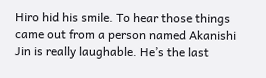Hiro hid his smile. To hear those things came out from a person named Akanishi Jin is really laughable. He’s the last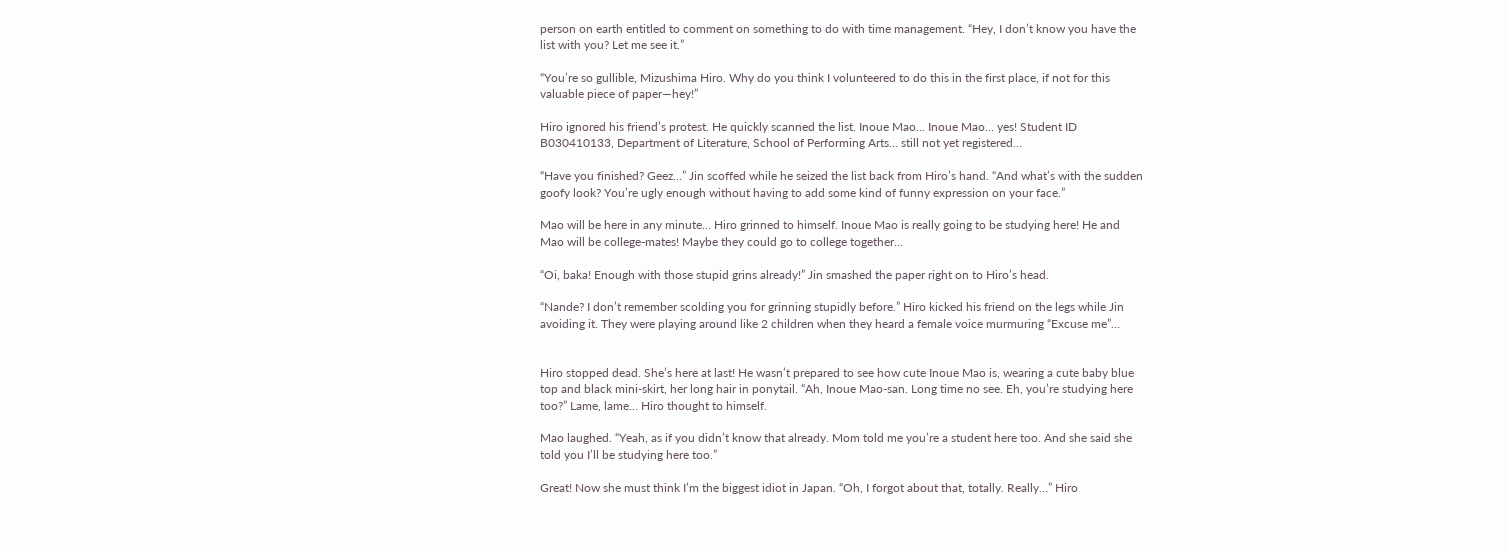person on earth entitled to comment on something to do with time management. “Hey, I don’t know you have the list with you? Let me see it.”

“You’re so gullible, Mizushima Hiro. Why do you think I volunteered to do this in the first place, if not for this valuable piece of paper—hey!”

Hiro ignored his friend’s protest. He quickly scanned the list. Inoue Mao… Inoue Mao… yes! Student ID B030410133, Department of Literature, School of Performing Arts… still not yet registered…

“Have you finished? Geez…” Jin scoffed while he seized the list back from Hiro’s hand. “And what’s with the sudden goofy look? You’re ugly enough without having to add some kind of funny expression on your face.”

Mao will be here in any minute… Hiro grinned to himself. Inoue Mao is really going to be studying here! He and Mao will be college-mates! Maybe they could go to college together…

“Oi, baka! Enough with those stupid grins already!” Jin smashed the paper right on to Hiro’s head.

“Nande? I don’t remember scolding you for grinning stupidly before.” Hiro kicked his friend on the legs while Jin avoiding it. They were playing around like 2 children when they heard a female voice murmuring “Excuse me”…


Hiro stopped dead. She’s here at last! He wasn’t prepared to see how cute Inoue Mao is, wearing a cute baby blue top and black mini-skirt, her long hair in ponytail. “Ah, Inoue Mao-san. Long time no see. Eh, you’re studying here too?” Lame, lame… Hiro thought to himself.

Mao laughed. “Yeah, as if you didn’t know that already. Mom told me you’re a student here too. And she said she told you I’ll be studying here too.”

Great! Now she must think I’m the biggest idiot in Japan. “Oh, I forgot about that, totally. Really…” Hiro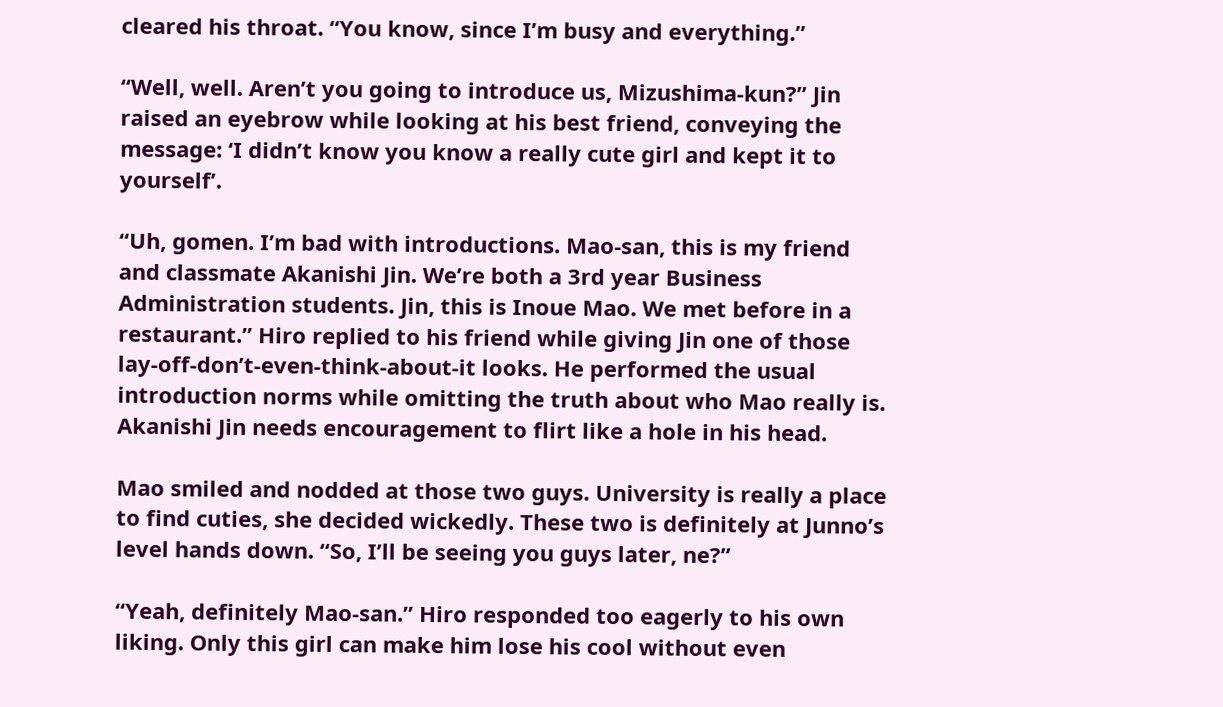cleared his throat. “You know, since I’m busy and everything.”

“Well, well. Aren’t you going to introduce us, Mizushima-kun?” Jin raised an eyebrow while looking at his best friend, conveying the message: ‘I didn’t know you know a really cute girl and kept it to yourself’.

“Uh, gomen. I’m bad with introductions. Mao-san, this is my friend and classmate Akanishi Jin. We’re both a 3rd year Business Administration students. Jin, this is Inoue Mao. We met before in a restaurant.” Hiro replied to his friend while giving Jin one of those lay-off-don’t-even-think-about-it looks. He performed the usual introduction norms while omitting the truth about who Mao really is. Akanishi Jin needs encouragement to flirt like a hole in his head.

Mao smiled and nodded at those two guys. University is really a place to find cuties, she decided wickedly. These two is definitely at Junno’s level hands down. “So, I’ll be seeing you guys later, ne?”

“Yeah, definitely Mao-san.” Hiro responded too eagerly to his own liking. Only this girl can make him lose his cool without even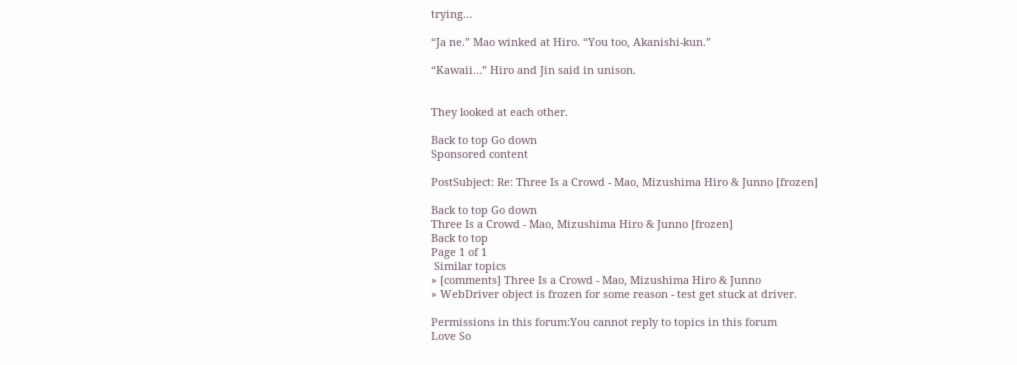trying…

“Ja ne.” Mao winked at Hiro. “You too, Akanishi-kun.”

“Kawaii…” Hiro and Jin said in unison.


They looked at each other.

Back to top Go down
Sponsored content

PostSubject: Re: Three Is a Crowd - Mao, Mizushima Hiro & Junno [frozen]

Back to top Go down
Three Is a Crowd - Mao, Mizushima Hiro & Junno [frozen]
Back to top
Page 1 of 1
 Similar topics
» [comments] Three Is a Crowd - Mao, Mizushima Hiro & Junno
» WebDriver object is frozen for some reason - test get stuck at driver.

Permissions in this forum:You cannot reply to topics in this forum
Love So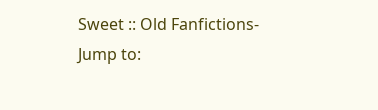Sweet :: Old Fanfictions-
Jump to: